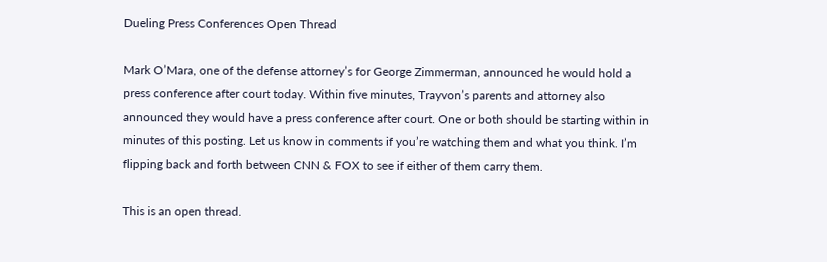Dueling Press Conferences Open Thread

Mark O’Mara, one of the defense attorney’s for George Zimmerman, announced he would hold a press conference after court today. Within five minutes, Trayvon’s parents and attorney also announced they would have a press conference after court. One or both should be starting within in minutes of this posting. Let us know in comments if you’re watching them and what you think. I’m flipping back and forth between CNN & FOX to see if either of them carry them.

This is an open thread.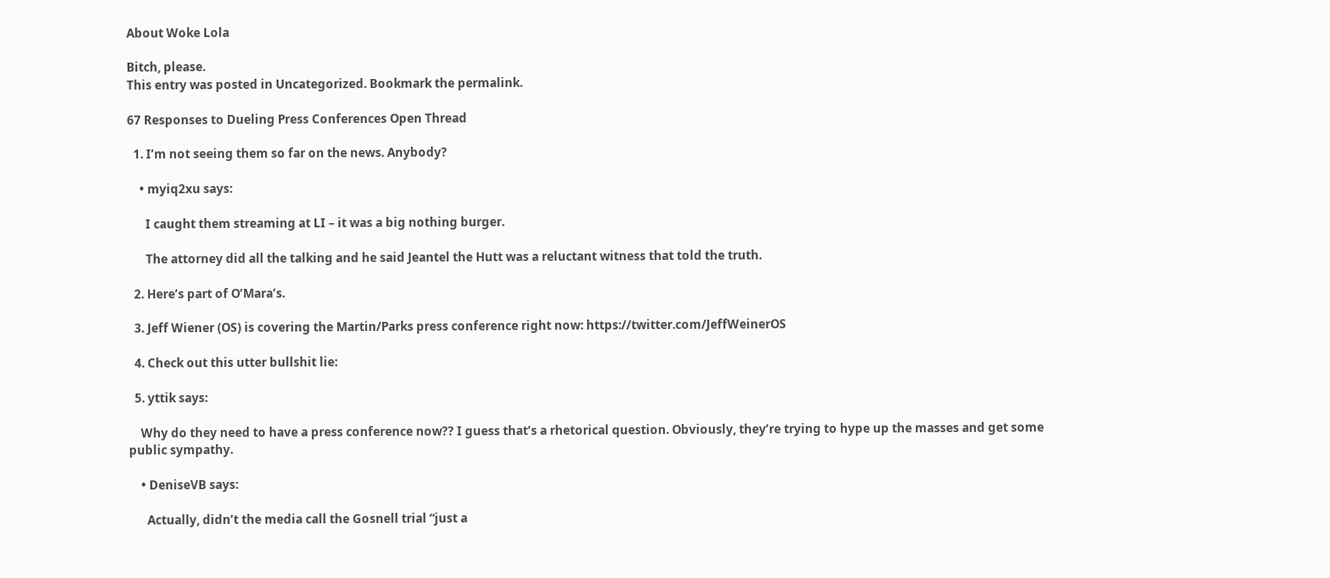About Woke Lola

Bitch, please.
This entry was posted in Uncategorized. Bookmark the permalink.

67 Responses to Dueling Press Conferences Open Thread

  1. I’m not seeing them so far on the news. Anybody?

    • myiq2xu says:

      I caught them streaming at LI – it was a big nothing burger.

      The attorney did all the talking and he said Jeantel the Hutt was a reluctant witness that told the truth.

  2. Here’s part of O’Mara’s.

  3. Jeff Wiener (OS) is covering the Martin/Parks press conference right now: https://twitter.com/JeffWeinerOS

  4. Check out this utter bullshit lie:

  5. yttik says:

    Why do they need to have a press conference now?? I guess that’s a rhetorical question. Obviously, they’re trying to hype up the masses and get some public sympathy.

    • DeniseVB says:

      Actually, didn’t the media call the Gosnell trial “just a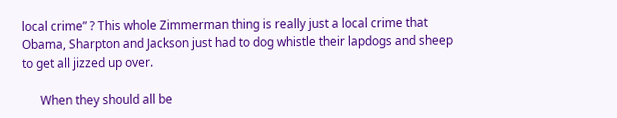local crime” ? This whole Zimmerman thing is really just a local crime that Obama, Sharpton and Jackson just had to dog whistle their lapdogs and sheep to get all jizzed up over.

      When they should all be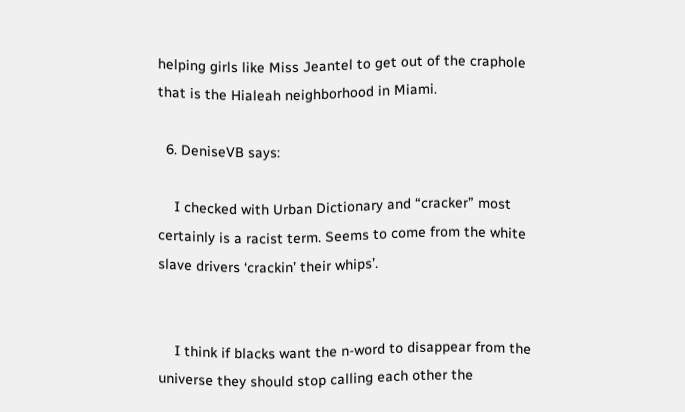helping girls like Miss Jeantel to get out of the craphole that is the Hialeah neighborhood in Miami.

  6. DeniseVB says:

    I checked with Urban Dictionary and “cracker” most certainly is a racist term. Seems to come from the white slave drivers ‘crackin’ their whips’.


    I think if blacks want the n-word to disappear from the universe they should stop calling each other the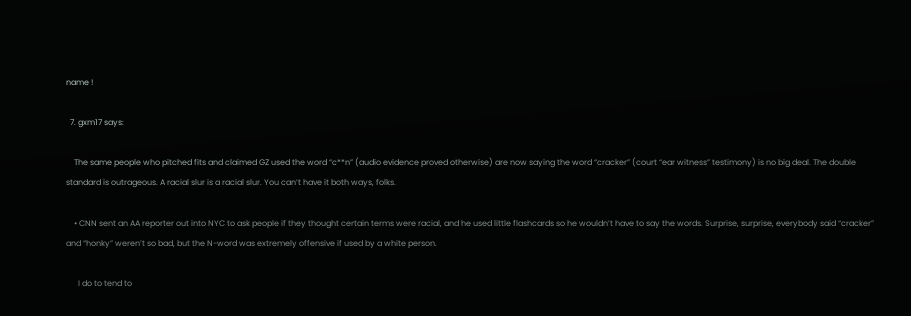name !

  7. gxm17 says:

    The same people who pitched fits and claimed GZ used the word “c**n” (audio evidence proved otherwise) are now saying the word “cracker” (court “ear witness” testimony) is no big deal. The double standard is outrageous. A racial slur is a racial slur. You can’t have it both ways, folks.

    • CNN sent an AA reporter out into NYC to ask people if they thought certain terms were racial, and he used little flashcards so he wouldn’t have to say the words. Surprise, surprise, everybody said “cracker” and “honky” weren’t so bad, but the N-word was extremely offensive if used by a white person.

      I do to tend to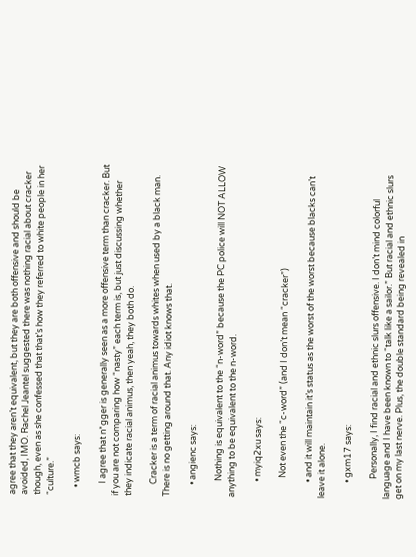agree that they aren’t equivalent, but they are both offensive and should be avoided, IMO. Rachel Jeantel suggested there was nothing racial about cracker though, even as she confessed that that’s how they referred to white people in her “culture.”

    • wmcb says:

      I agree that n*gger is generally seen as a more offensive term than cracker. But if you are not comparing how “nasty” each term is, but just discussing whether they indicate racial animus, then yeah, they both do.

      Cracker is a term of racial animus towards whites when used by a black man. There is no getting around that. Any idiot knows that.

      • angienc says:

        Nothing is equivalent to the “n-word” because the PC police will NOT ALLOW anything to be equivalent to the n-word.

        • myiq2xu says:

          Not even the “c-word” (and I don’t mean “cracker”)

        • and it will maintain it’s status as the worst of the worst because blacks can’t leave it alone.

        • gxm17 says:

          Personally, I find racial and ethnic slurs offensive. I don’t mind colorful language and I have been known to “talk like a sailor.” But racial and ethnic slurs get on my last nerve. Plus, the double standard being revealed in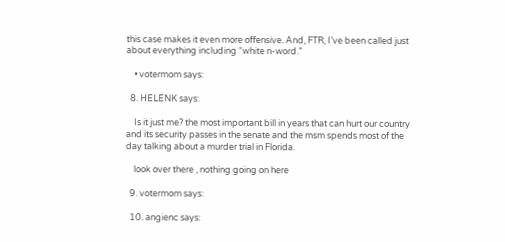this case makes it even more offensive. And, FTR, I’ve been called just about everything including “white n-word.”

    • votermom says:

  8. HELENK says:

    Is it just me? the most important bill in years that can hurt our country and its security passes in the senate and the msm spends most of the day talking about a murder trial in Florida.

    look over there , nothing going on here

  9. votermom says:

  10. angienc says: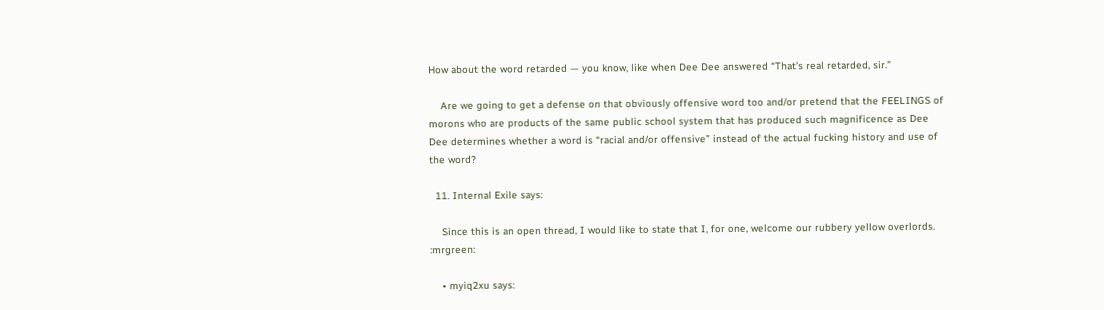How about the word retarded — you know, like when Dee Dee answered “That’s real retarded, sir.”

    Are we going to get a defense on that obviously offensive word too and/or pretend that the FEELINGS of morons who are products of the same public school system that has produced such magnificence as Dee Dee determines whether a word is “racial and/or offensive” instead of the actual fucking history and use of the word?

  11. Internal Exile says:

    Since this is an open thread, I would like to state that I, for one, welcome our rubbery yellow overlords. :mrgreen:

    • myiq2xu says: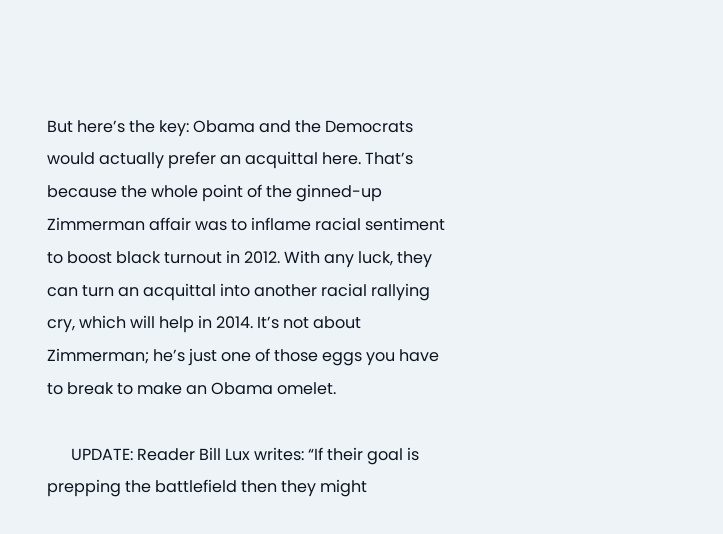But here’s the key: Obama and the Democrats would actually prefer an acquittal here. That’s because the whole point of the ginned-up Zimmerman affair was to inflame racial sentiment to boost black turnout in 2012. With any luck, they can turn an acquittal into another racial rallying cry, which will help in 2014. It’s not about Zimmerman; he’s just one of those eggs you have to break to make an Obama omelet.

      UPDATE: Reader Bill Lux writes: “If their goal is prepping the battlefield then they might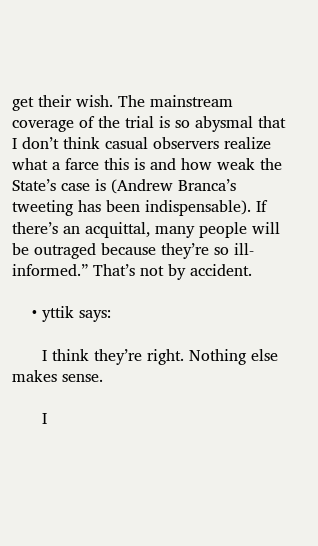get their wish. The mainstream coverage of the trial is so abysmal that I don’t think casual observers realize what a farce this is and how weak the State’s case is (Andrew Branca’s tweeting has been indispensable). If there’s an acquittal, many people will be outraged because they’re so ill-informed.” That’s not by accident.

    • yttik says:

      I think they’re right. Nothing else makes sense.

      I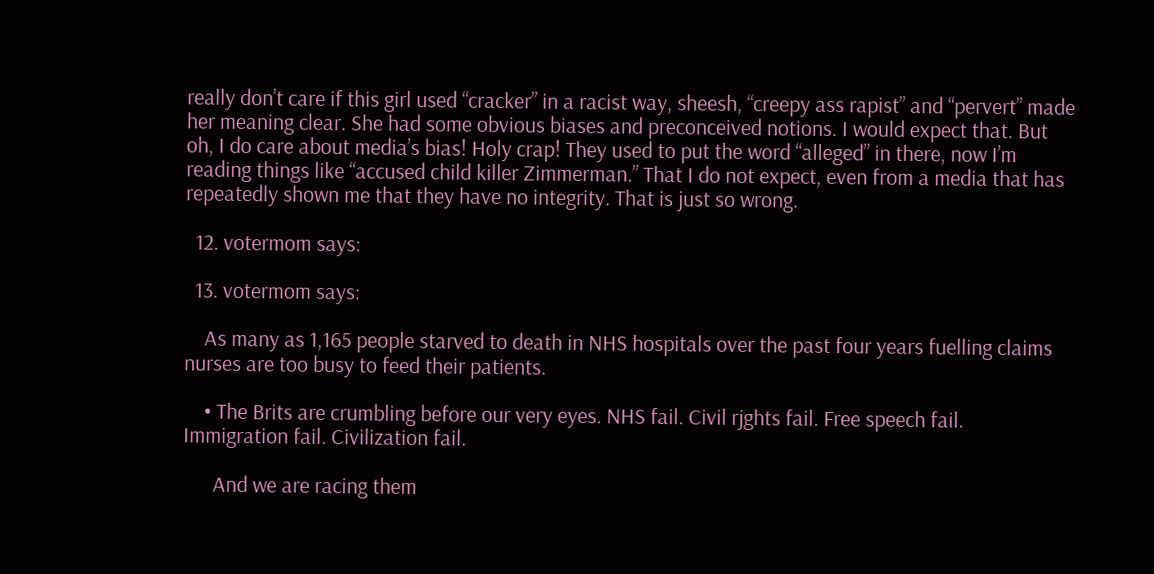really don’t care if this girl used “cracker” in a racist way, sheesh, “creepy ass rapist” and “pervert” made her meaning clear. She had some obvious biases and preconceived notions. I would expect that. But oh, I do care about media’s bias! Holy crap! They used to put the word “alleged” in there, now I’m reading things like “accused child killer Zimmerman.” That I do not expect, even from a media that has repeatedly shown me that they have no integrity. That is just so wrong.

  12. votermom says:

  13. votermom says:

    As many as 1,165 people starved to death in NHS hospitals over the past four years fuelling claims nurses are too busy to feed their patients.

    • The Brits are crumbling before our very eyes. NHS fail. Civil rjghts fail. Free speech fail. Immigration fail. Civilization fail.

      And we are racing them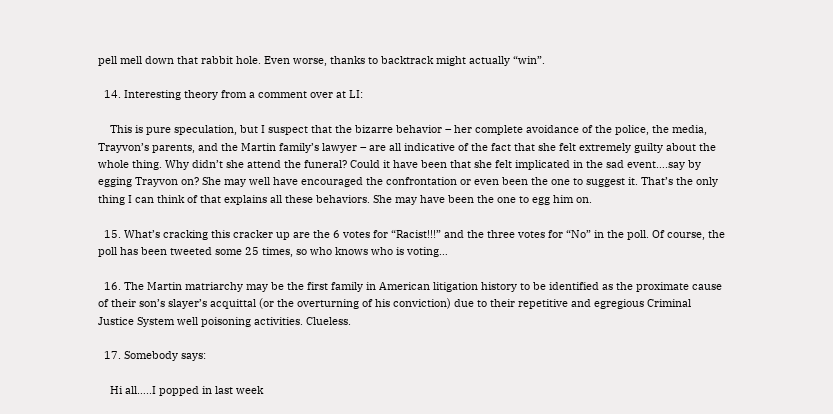pell mell down that rabbit hole. Even worse, thanks to backtrack might actually “win”.

  14. Interesting theory from a comment over at LI:

    This is pure speculation, but I suspect that the bizarre behavior – her complete avoidance of the police, the media, Trayvon’s parents, and the Martin family’s lawyer – are all indicative of the fact that she felt extremely guilty about the whole thing. Why didn’t she attend the funeral? Could it have been that she felt implicated in the sad event….say by egging Trayvon on? She may well have encouraged the confrontation or even been the one to suggest it. That’s the only thing I can think of that explains all these behaviors. She may have been the one to egg him on.

  15. What’s cracking this cracker up are the 6 votes for “Racist!!!” and the three votes for “No” in the poll. Of course, the poll has been tweeted some 25 times, so who knows who is voting…

  16. The Martin matriarchy may be the first family in American litigation history to be identified as the proximate cause of their son’s slayer’s acquittal (or the overturning of his conviction) due to their repetitive and egregious Criminal Justice System well poisoning activities. Clueless.

  17. Somebody says:

    Hi all…..I popped in last week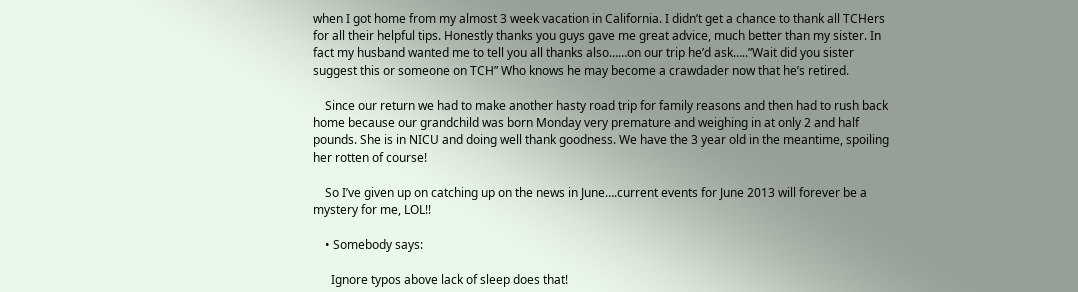when I got home from my almost 3 week vacation in California. I didn’t get a chance to thank all TCHers for all their helpful tips. Honestly thanks you guys gave me great advice, much better than my sister. In fact my husband wanted me to tell you all thanks also……on our trip he’d ask…..”Wait did you sister suggest this or someone on TCH” Who knows he may become a crawdader now that he’s retired.

    Since our return we had to make another hasty road trip for family reasons and then had to rush back home because our grandchild was born Monday very premature and weighing in at only 2 and half pounds. She is in NICU and doing well thank goodness. We have the 3 year old in the meantime, spoiling her rotten of course!

    So I’ve given up on catching up on the news in June….current events for June 2013 will forever be a mystery for me, LOL!!

    • Somebody says:

      Ignore typos above lack of sleep does that!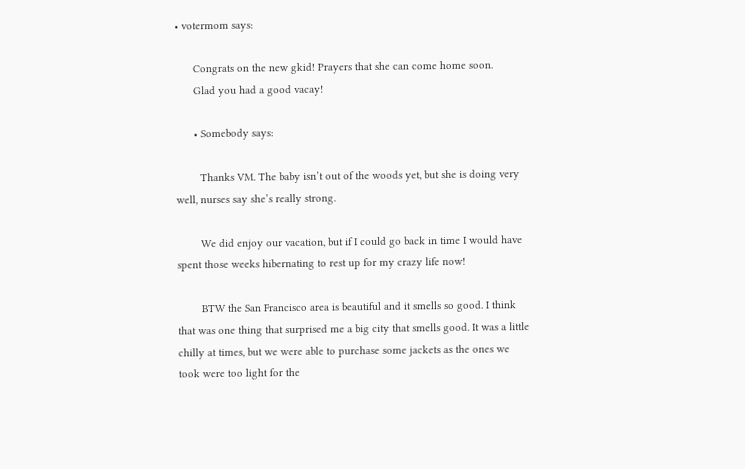• votermom says:

      Congrats on the new gkid! Prayers that she can come home soon.
      Glad you had a good vacay!

      • Somebody says:

        Thanks VM. The baby isn’t out of the woods yet, but she is doing very well, nurses say she’s really strong.

        We did enjoy our vacation, but if I could go back in time I would have spent those weeks hibernating to rest up for my crazy life now!

        BTW the San Francisco area is beautiful and it smells so good. I think that was one thing that surprised me a big city that smells good. It was a little chilly at times, but we were able to purchase some jackets as the ones we took were too light for the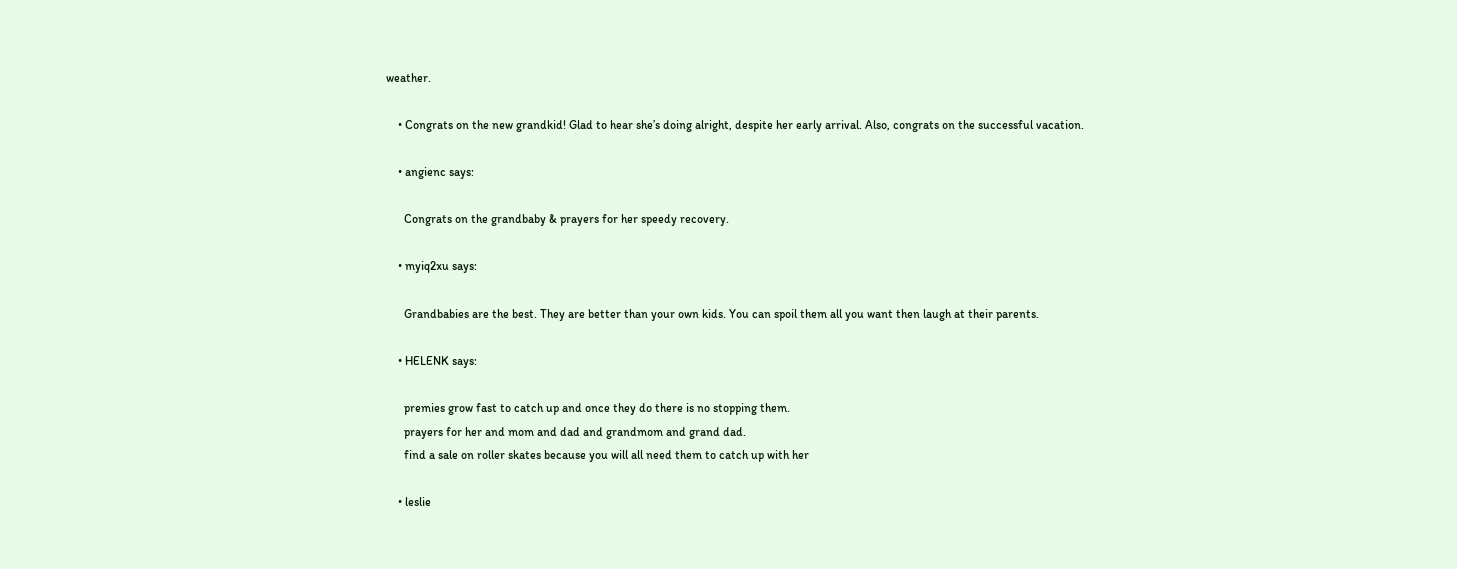weather.

    • Congrats on the new grandkid! Glad to hear she’s doing alright, despite her early arrival. Also, congrats on the successful vacation.

    • angienc says:

      Congrats on the grandbaby & prayers for her speedy recovery.

    • myiq2xu says:

      Grandbabies are the best. They are better than your own kids. You can spoil them all you want then laugh at their parents.

    • HELENK says:

      premies grow fast to catch up and once they do there is no stopping them.
      prayers for her and mom and dad and grandmom and grand dad.
      find a sale on roller skates because you will all need them to catch up with her

    • leslie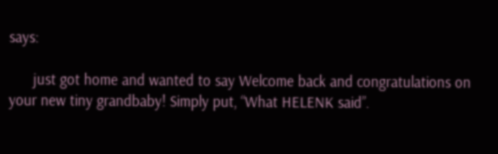says:

      just got home and wanted to say Welcome back and congratulations on your new tiny grandbaby! Simply put, “What HELENK said”.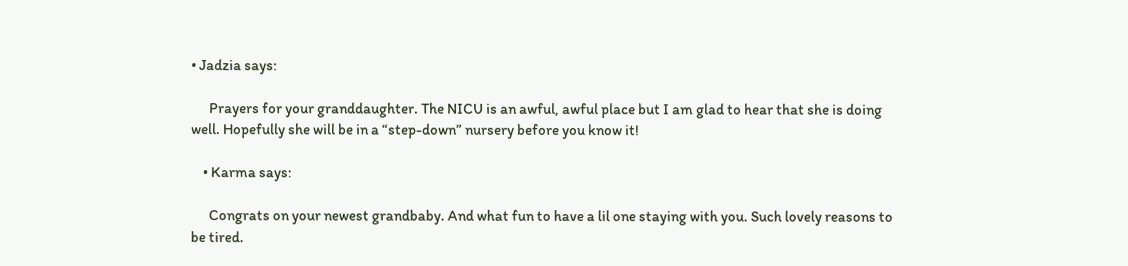• Jadzia says:

      Prayers for your granddaughter. The NICU is an awful, awful place but I am glad to hear that she is doing well. Hopefully she will be in a “step-down” nursery before you know it!

    • Karma says:

      Congrats on your newest grandbaby. And what fun to have a lil one staying with you. Such lovely reasons to be tired.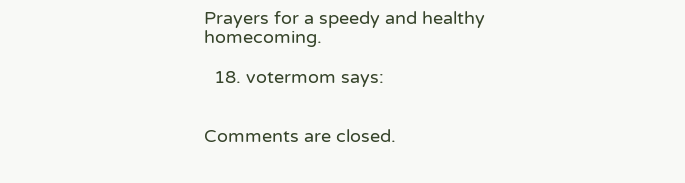Prayers for a speedy and healthy homecoming.

  18. votermom says:


Comments are closed.